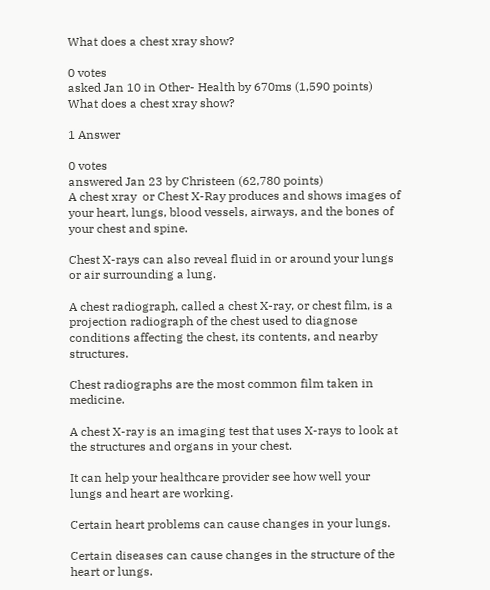What does a chest xray show?

0 votes
asked Jan 10 in Other- Health by 670ms (1,590 points)
What does a chest xray show?

1 Answer

0 votes
answered Jan 23 by Christeen (62,780 points)
A chest xray  or Chest X-Ray produces and shows images of your heart, lungs, blood vessels, airways, and the bones of your chest and spine.

Chest X-rays can also reveal fluid in or around your lungs or air surrounding a lung.

A chest radiograph, called a chest X-ray, or chest film, is a projection radiograph of the chest used to diagnose conditions affecting the chest, its contents, and nearby structures.

Chest radiographs are the most common film taken in medicine.

A chest X-ray is an imaging test that uses X-rays to look at the structures and organs in your chest.

It can help your healthcare provider see how well your lungs and heart are working.

Certain heart problems can cause changes in your lungs.

Certain diseases can cause changes in the structure of the heart or lungs.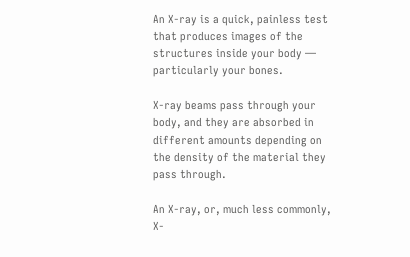An X-ray is a quick, painless test that produces images of the structures inside your body — particularly your bones.

X-ray beams pass through your body, and they are absorbed in different amounts depending on the density of the material they pass through.

An X-ray, or, much less commonly, X-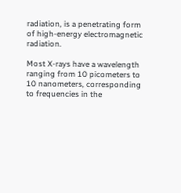radiation, is a penetrating form of high-energy electromagnetic radiation.

Most X-rays have a wavelength ranging from 10 picometers to 10 nanometers, corresponding to frequencies in the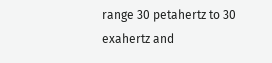range 30 petahertz to 30 exahertz and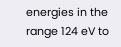energies in the range 124 eV to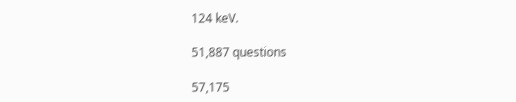124 keV.

51,887 questions

57,175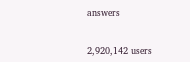answers


2,920,142 users